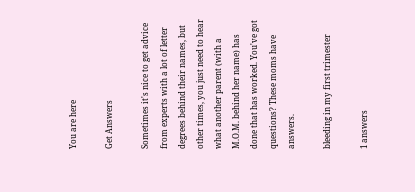You are here

Get Answers

Sometimes it's nice to get advice from experts with a lot of letter degrees behind their names, but other times, you just need to hear what another parent (with a M.O.M. behind her name) has done that has worked. You've got questions? These moms have answers.

bleeding in my first trimester

1 answers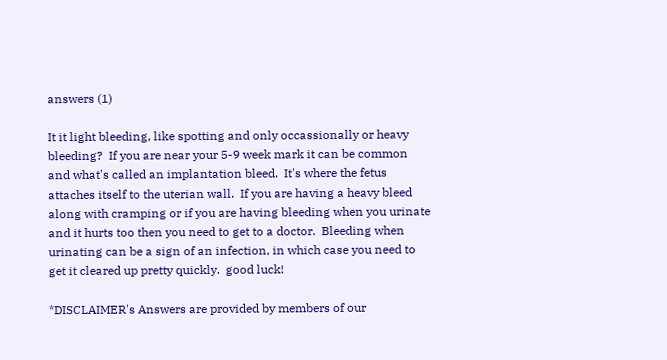answers (1)

It it light bleeding, like spotting and only occassionally or heavy bleeding?  If you are near your 5-9 week mark it can be common and what's called an implantation bleed.  It's where the fetus attaches itself to the uterian wall.  If you are having a heavy bleed along with cramping or if you are having bleeding when you urinate and it hurts too then you need to get to a doctor.  Bleeding when urinating can be a sign of an infection, in which case you need to get it cleared up pretty quickly.  good luck!

*DISCLAIMER's Answers are provided by members of our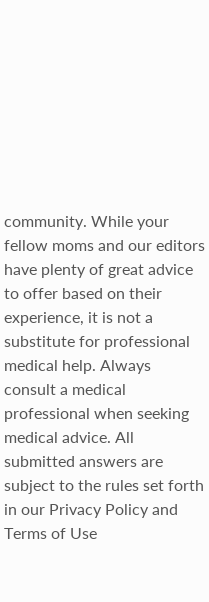community. While your fellow moms and our editors have plenty of great advice to offer based on their experience, it is not a substitute for professional medical help. Always consult a medical professional when seeking medical advice. All submitted answers are subject to the rules set forth in our Privacy Policy and Terms of Use